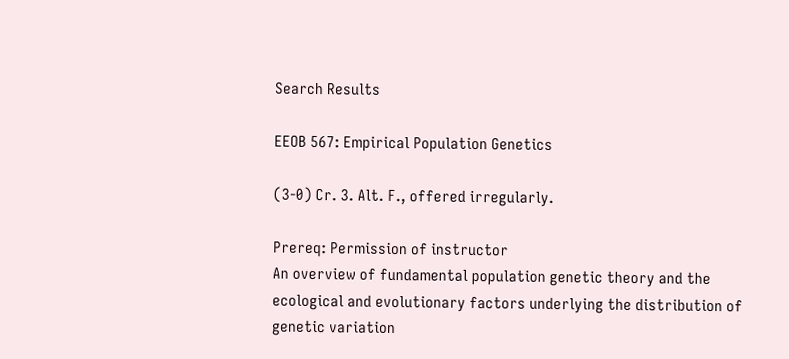Search Results

EEOB 567: Empirical Population Genetics

(3-0) Cr. 3. Alt. F., offered irregularly.

Prereq: Permission of instructor
An overview of fundamental population genetic theory and the ecological and evolutionary factors underlying the distribution of genetic variation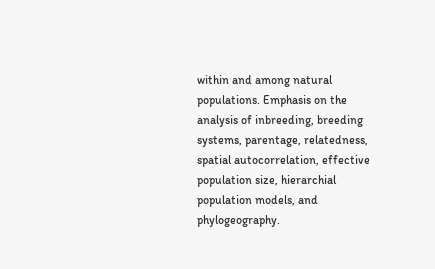within and among natural populations. Emphasis on the analysis of inbreeding, breeding systems, parentage, relatedness, spatial autocorrelation, effective population size, hierarchial population models, and phylogeography.